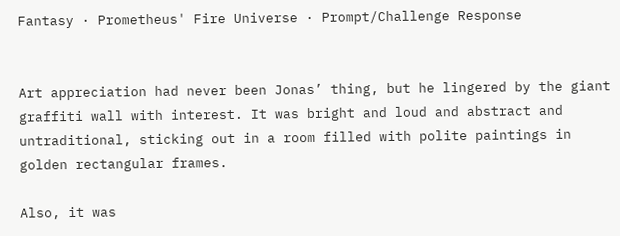Fantasy · Prometheus' Fire Universe · Prompt/Challenge Response


Art appreciation had never been Jonas’ thing, but he lingered by the giant graffiti wall with interest. It was bright and loud and abstract and untraditional, sticking out in a room filled with polite paintings in golden rectangular frames.

Also, it was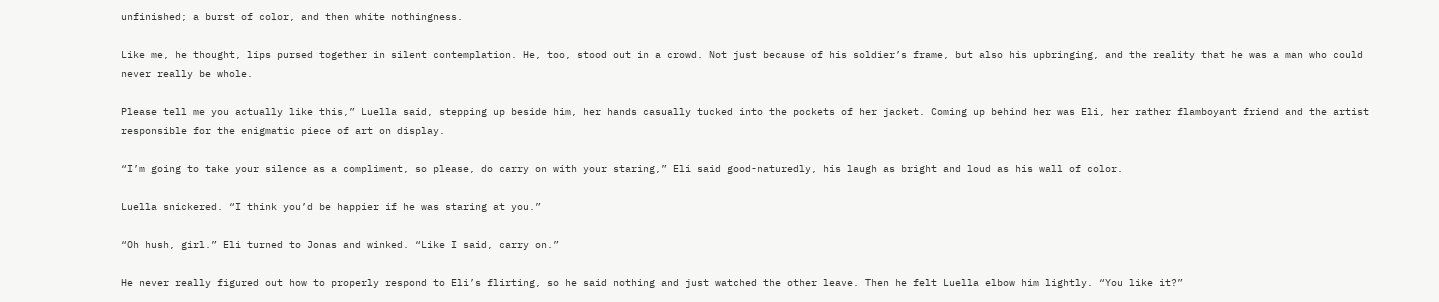unfinished; a burst of color, and then white nothingness.

Like me, he thought, lips pursed together in silent contemplation. He, too, stood out in a crowd. Not just because of his soldier’s frame, but also his upbringing, and the reality that he was a man who could never really be whole.

Please tell me you actually like this,” Luella said, stepping up beside him, her hands casually tucked into the pockets of her jacket. Coming up behind her was Eli, her rather flamboyant friend and the artist responsible for the enigmatic piece of art on display.

“I’m going to take your silence as a compliment, so please, do carry on with your staring,” Eli said good-naturedly, his laugh as bright and loud as his wall of color.

Luella snickered. “I think you’d be happier if he was staring at you.”

“Oh hush, girl.” Eli turned to Jonas and winked. “Like I said, carry on.”

He never really figured out how to properly respond to Eli’s flirting, so he said nothing and just watched the other leave. Then he felt Luella elbow him lightly. “You like it?”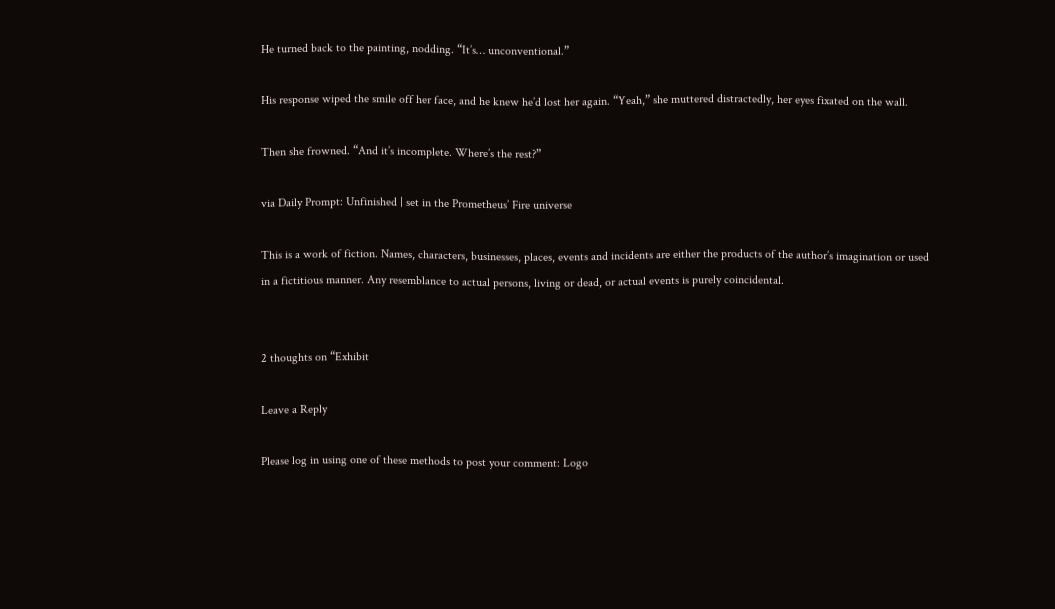He turned back to the painting, nodding. “It’s… unconventional.”

His response wiped the smile off her face, and he knew he’d lost her again. “Yeah,” she muttered distractedly, her eyes fixated on the wall.

Then she frowned. “And it’s incomplete. Where’s the rest?”

via Daily Prompt: Unfinished | set in the Prometheus’ Fire universe

This is a work of fiction. Names, characters, businesses, places, events and incidents are either the products of the author’s imagination or used in a fictitious manner. Any resemblance to actual persons, living or dead, or actual events is purely coincidental.


2 thoughts on “Exhibit

Leave a Reply

Please log in using one of these methods to post your comment: Logo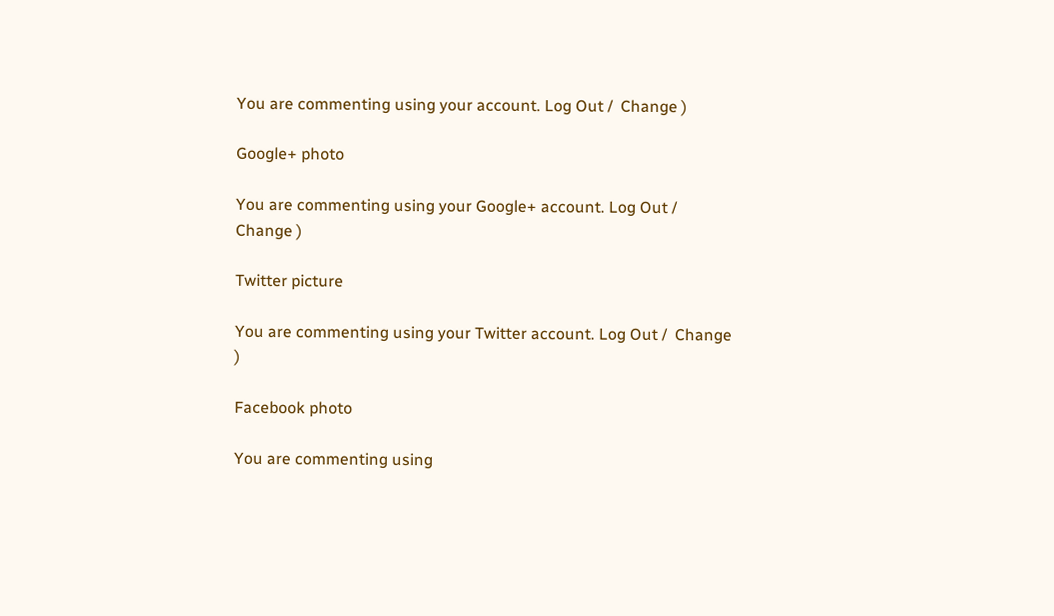You are commenting using your account. Log Out /  Change )

Google+ photo

You are commenting using your Google+ account. Log Out /  Change )

Twitter picture

You are commenting using your Twitter account. Log Out /  Change )

Facebook photo

You are commenting using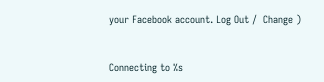your Facebook account. Log Out /  Change )


Connecting to %s